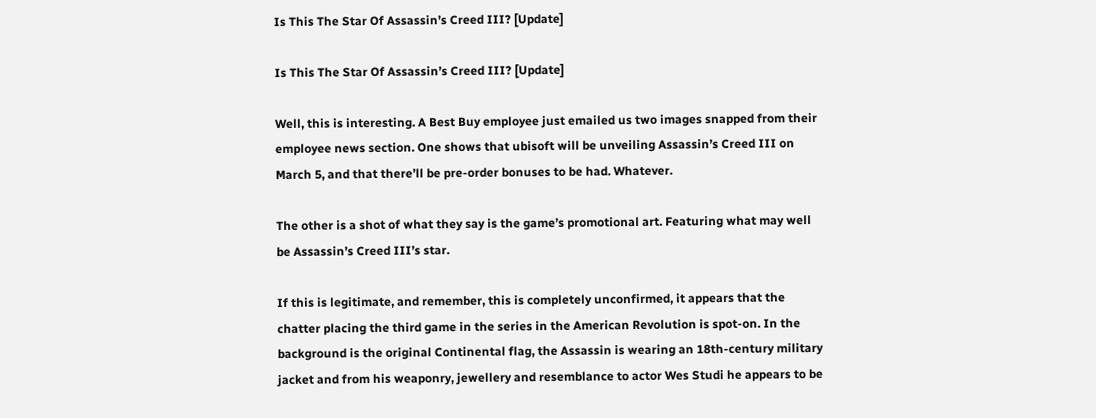Is This The Star Of Assassin’s Creed III? [Update]

Is This The Star Of Assassin’s Creed III? [Update]

Well, this is interesting. A Best Buy employee just emailed us two images snapped from their employee news section. One shows that ubisoft will be unveiling Assassin’s Creed III on March 5, and that there’ll be pre-order bonuses to be had. Whatever.

The other is a shot of what they say is the game’s promotional art. Featuring what may well be Assassin’s Creed III’s star.

If this is legitimate, and remember, this is completely unconfirmed, it appears that the chatter placing the third game in the series in the American Revolution is spot-on. In the background is the original Continental flag, the Assassin is wearing an 18th-century military jacket and from his weaponry, jewellery and resemblance to actor Wes Studi he appears to be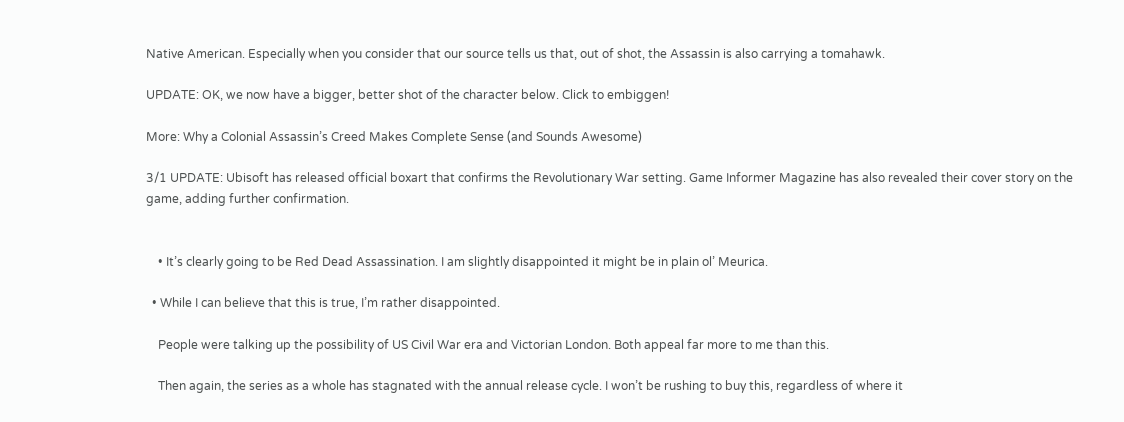Native American. Especially when you consider that our source tells us that, out of shot, the Assassin is also carrying a tomahawk.

UPDATE: OK, we now have a bigger, better shot of the character below. Click to embiggen!

More: Why a Colonial Assassin’s Creed Makes Complete Sense (and Sounds Awesome)

3/1 UPDATE: Ubisoft has released official boxart that confirms the Revolutionary War setting. Game Informer Magazine has also revealed their cover story on the game, adding further confirmation.


    • It’s clearly going to be Red Dead Assassination. I am slightly disappointed it might be in plain ol’ Meurica.

  • While I can believe that this is true, I’m rather disappointed.

    People were talking up the possibility of US Civil War era and Victorian London. Both appeal far more to me than this.

    Then again, the series as a whole has stagnated with the annual release cycle. I won’t be rushing to buy this, regardless of where it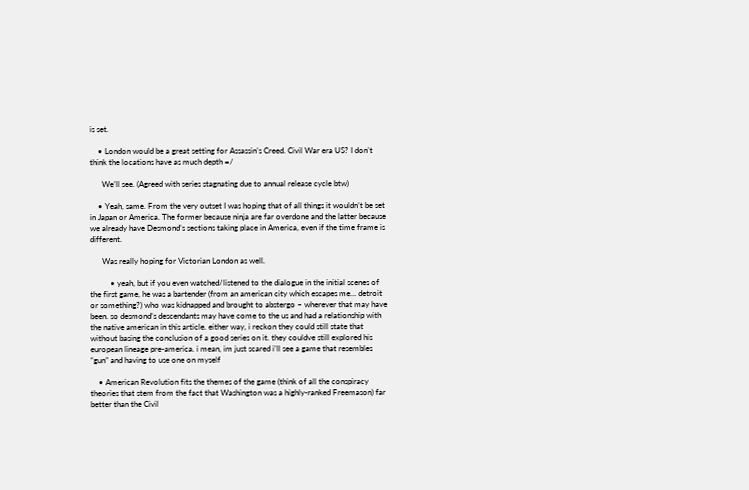is set.

    • London would be a great setting for Assassin’s Creed. Civil War era US? I don’t think the locations have as much depth =/

      We’ll see. (Agreed with series stagnating due to annual release cycle btw)

    • Yeah, same. From the very outset I was hoping that of all things it wouldn’t be set in Japan or America. The former because ninja are far overdone and the latter because we already have Desmond’s sections taking place in America, even if the time frame is different.

      Was really hoping for Victorian London as well.

          • yeah, but if you even watched/listened to the dialogue in the initial scenes of the first game, he was a bartender (from an american city which escapes me… detroit or something?) who was kidnapped and brought to abstergo – wherever that may have been. so desmond’s descendants may have come to the us and had a relationship with the native american in this article. either way, i reckon they could still state that without basing the conclusion of a good series on it. they couldve still explored his european lineage pre-america. i mean, im just scared i’ll see a game that resembles “gun” and having to use one on myself

    • American Revolution fits the themes of the game (think of all the conspiracy theories that stem from the fact that Washington was a highly-ranked Freemason) far better than the Civil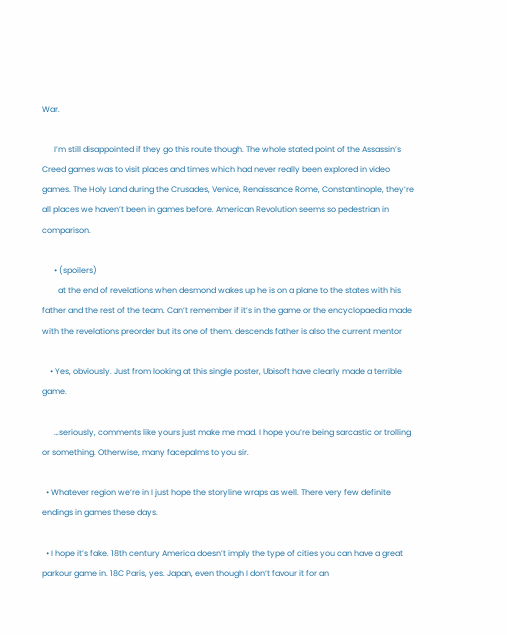War.

      I’m still disappointed if they go this route though. The whole stated point of the Assassin’s Creed games was to visit places and times which had never really been explored in video games. The Holy Land during the Crusades, Venice, Renaissance Rome, Constantinople, they’re all places we haven’t been in games before. American Revolution seems so pedestrian in comparison.

      • (spoilers)
        at the end of revelations when desmond wakes up he is on a plane to the states with his father and the rest of the team. Can’t remember if it’s in the game or the encyclopaedia made with the revelations preorder but its one of them. descends father is also the current mentor

    • Yes, obviously. Just from looking at this single poster, Ubisoft have clearly made a terrible game.

      …seriously, comments like yours just make me mad. I hope you’re being sarcastic or trolling or something. Otherwise, many facepalms to you sir.

  • Whatever region we’re in I just hope the storyline wraps as well. There very few definite endings in games these days.

  • I hope it’s fake. 18th century America doesn’t imply the type of cities you can have a great parkour game in. 18C Paris, yes. Japan, even though I don’t favour it for an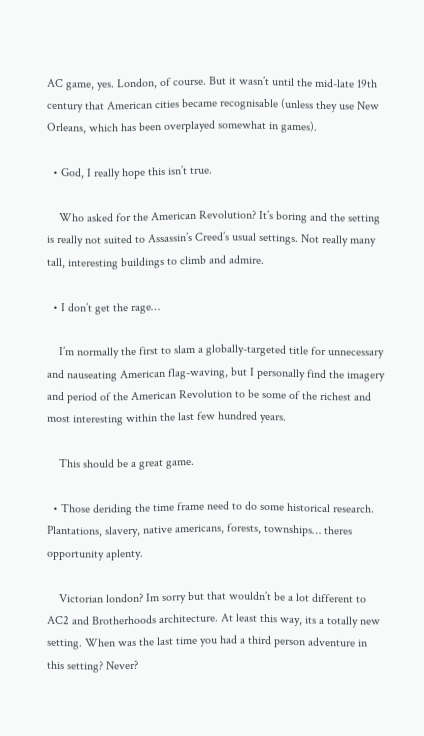AC game, yes. London, of course. But it wasn’t until the mid-late 19th century that American cities became recognisable (unless they use New Orleans, which has been overplayed somewhat in games).

  • God, I really hope this isn’t true.

    Who asked for the American Revolution? It’s boring and the setting is really not suited to Assassin’s Creed’s usual settings. Not really many tall, interesting buildings to climb and admire.

  • I don’t get the rage…

    I’m normally the first to slam a globally-targeted title for unnecessary and nauseating American flag-waving, but I personally find the imagery and period of the American Revolution to be some of the richest and most interesting within the last few hundred years.

    This should be a great game.

  • Those deriding the time frame need to do some historical research. Plantations, slavery, native americans, forests, townships… theres opportunity aplenty.

    Victorian london? Im sorry but that wouldn’t be a lot different to AC2 and Brotherhoods architecture. At least this way, its a totally new setting. When was the last time you had a third person adventure in this setting? Never?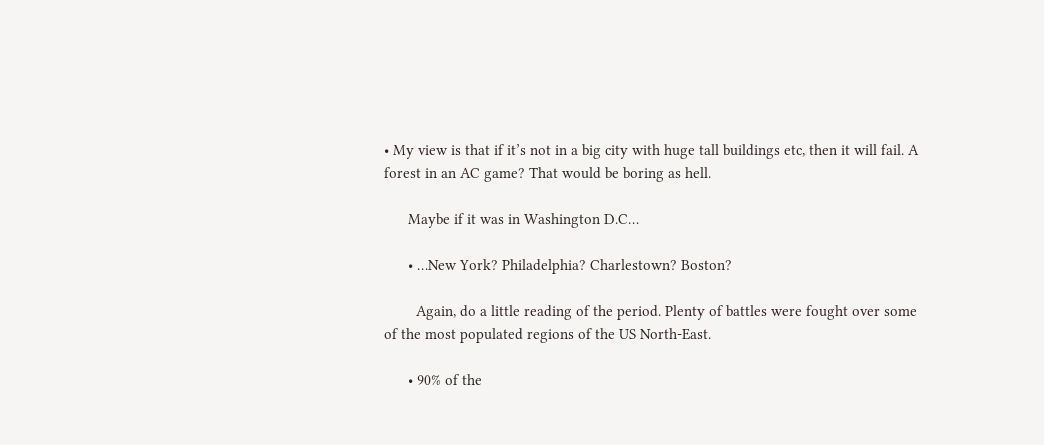• My view is that if it’s not in a big city with huge tall buildings etc, then it will fail. A forest in an AC game? That would be boring as hell.

      Maybe if it was in Washington D.C…

      • …New York? Philadelphia? Charlestown? Boston?

        Again, do a little reading of the period. Plenty of battles were fought over some of the most populated regions of the US North-East.

      • 90% of the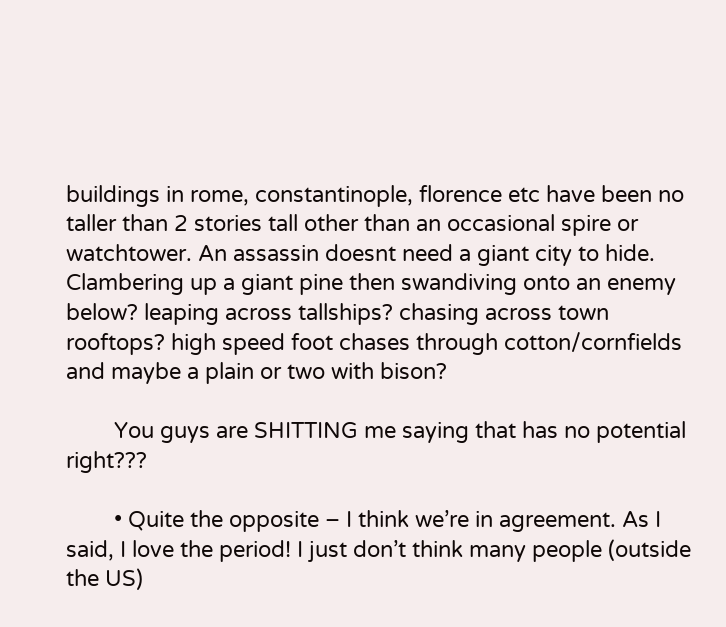buildings in rome, constantinople, florence etc have been no taller than 2 stories tall other than an occasional spire or watchtower. An assassin doesnt need a giant city to hide. Clambering up a giant pine then swandiving onto an enemy below? leaping across tallships? chasing across town rooftops? high speed foot chases through cotton/cornfields and maybe a plain or two with bison?

        You guys are SHITTING me saying that has no potential right???

        • Quite the opposite – I think we’re in agreement. As I said, I love the period! I just don’t think many people (outside the US)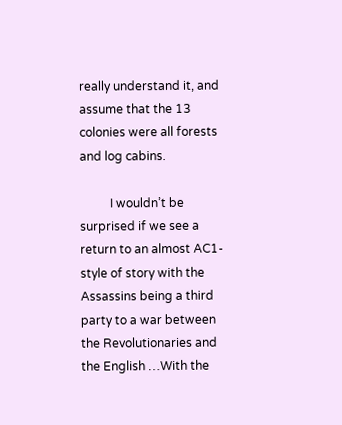really understand it, and assume that the 13 colonies were all forests and log cabins.

          I wouldn’t be surprised if we see a return to an almost AC1-style of story with the Assassins being a third party to a war between the Revolutionaries and the English …With the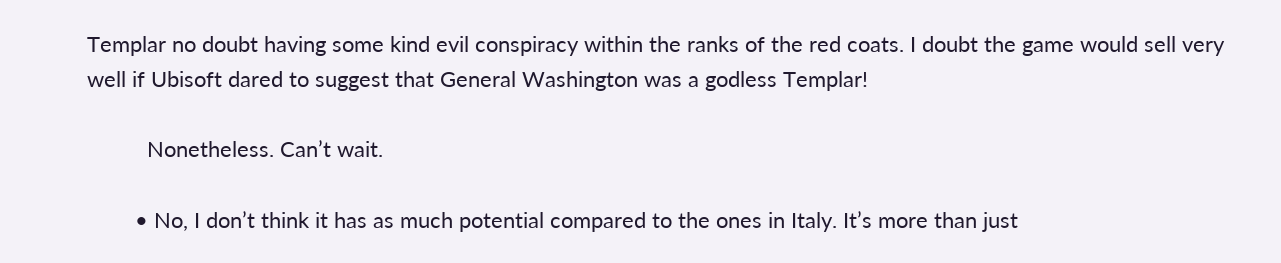Templar no doubt having some kind evil conspiracy within the ranks of the red coats. I doubt the game would sell very well if Ubisoft dared to suggest that General Washington was a godless Templar!

          Nonetheless. Can’t wait.

        • No, I don’t think it has as much potential compared to the ones in Italy. It’s more than just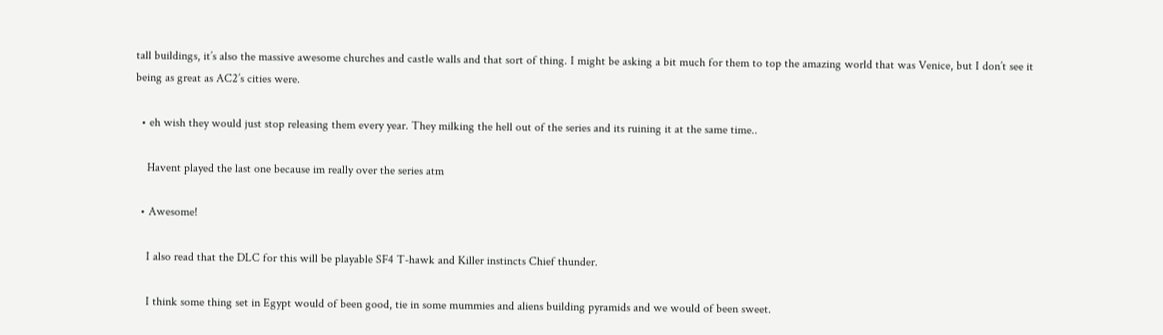tall buildings, it’s also the massive awesome churches and castle walls and that sort of thing. I might be asking a bit much for them to top the amazing world that was Venice, but I don’t see it being as great as AC2’s cities were.

  • eh wish they would just stop releasing them every year. They milking the hell out of the series and its ruining it at the same time..

    Havent played the last one because im really over the series atm

  • Awesome!

    I also read that the DLC for this will be playable SF4 T-hawk and Killer instincts Chief thunder.

    I think some thing set in Egypt would of been good, tie in some mummies and aliens building pyramids and we would of been sweet.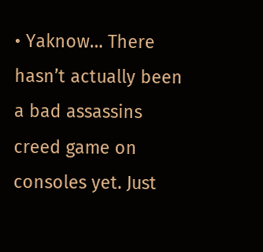• Yaknow… There hasn’t actually been a bad assassins creed game on consoles yet. Just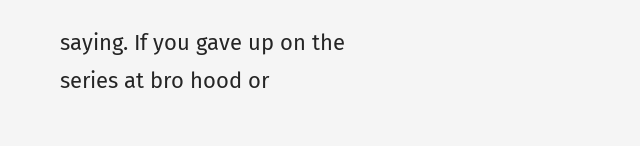saying. If you gave up on the series at bro hood or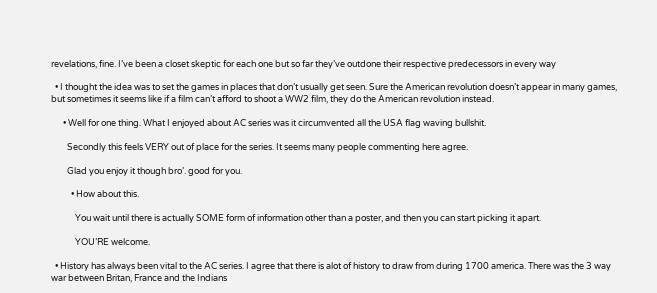revelations, fine. I’ve been a closet skeptic for each one but so far they’ve outdone their respective predecessors in every way

  • I thought the idea was to set the games in places that don’t usually get seen. Sure the American revolution doesn’t appear in many games, but sometimes it seems like if a film can’t afford to shoot a WW2 film, they do the American revolution instead.

      • Well for one thing. What I enjoyed about AC series was it circumvented all the USA flag waving bullshit.

        Secondly this feels VERY out of place for the series. It seems many people commenting here agree.

        Glad you enjoy it though bro’. good for you.

          • How about this.

            You wait until there is actually SOME form of information other than a poster, and then you can start picking it apart.

            YOU’RE welcome.

  • History has always been vital to the AC series. I agree that there is alot of history to draw from during 1700 america. There was the 3 way war between Britan, France and the Indians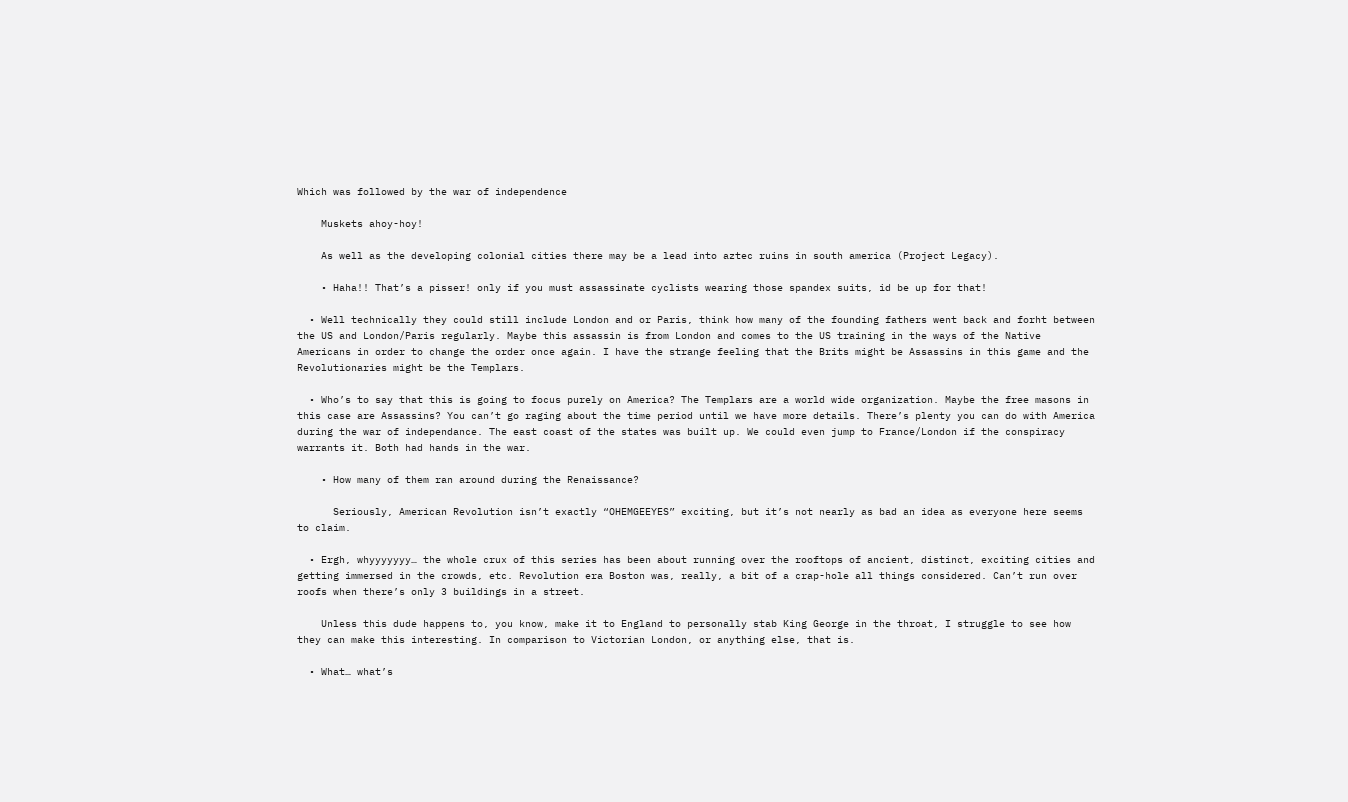Which was followed by the war of independence

    Muskets ahoy-hoy!

    As well as the developing colonial cities there may be a lead into aztec ruins in south america (Project Legacy).

    • Haha!! That’s a pisser! only if you must assassinate cyclists wearing those spandex suits, id be up for that!

  • Well technically they could still include London and or Paris, think how many of the founding fathers went back and forht between the US and London/Paris regularly. Maybe this assassin is from London and comes to the US training in the ways of the Native Americans in order to change the order once again. I have the strange feeling that the Brits might be Assassins in this game and the Revolutionaries might be the Templars.

  • Who’s to say that this is going to focus purely on America? The Templars are a world wide organization. Maybe the free masons in this case are Assassins? You can’t go raging about the time period until we have more details. There’s plenty you can do with America during the war of independance. The east coast of the states was built up. We could even jump to France/London if the conspiracy warrants it. Both had hands in the war.

    • How many of them ran around during the Renaissance?

      Seriously, American Revolution isn’t exactly “OHEMGEEYES” exciting, but it’s not nearly as bad an idea as everyone here seems to claim.

  • Ergh, whyyyyyyy… the whole crux of this series has been about running over the rooftops of ancient, distinct, exciting cities and getting immersed in the crowds, etc. Revolution era Boston was, really, a bit of a crap-hole all things considered. Can’t run over roofs when there’s only 3 buildings in a street.

    Unless this dude happens to, you know, make it to England to personally stab King George in the throat, I struggle to see how they can make this interesting. In comparison to Victorian London, or anything else, that is.

  • What… what’s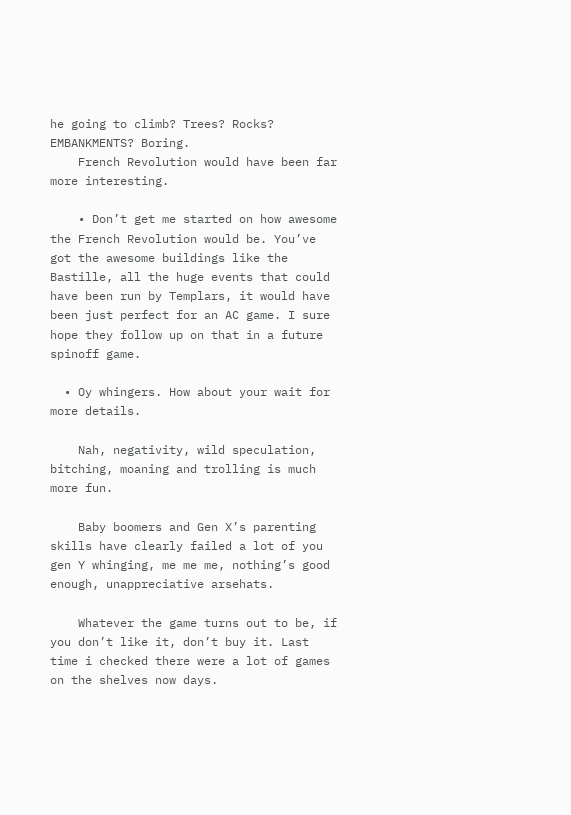he going to climb? Trees? Rocks? EMBANKMENTS? Boring.
    French Revolution would have been far more interesting.

    • Don’t get me started on how awesome the French Revolution would be. You’ve got the awesome buildings like the Bastille, all the huge events that could have been run by Templars, it would have been just perfect for an AC game. I sure hope they follow up on that in a future spinoff game.

  • Oy whingers. How about your wait for more details.

    Nah, negativity, wild speculation, bitching, moaning and trolling is much more fun.

    Baby boomers and Gen X’s parenting skills have clearly failed a lot of you gen Y whinging, me me me, nothing’s good enough, unappreciative arsehats.

    Whatever the game turns out to be, if you don’t like it, don’t buy it. Last time i checked there were a lot of games on the shelves now days.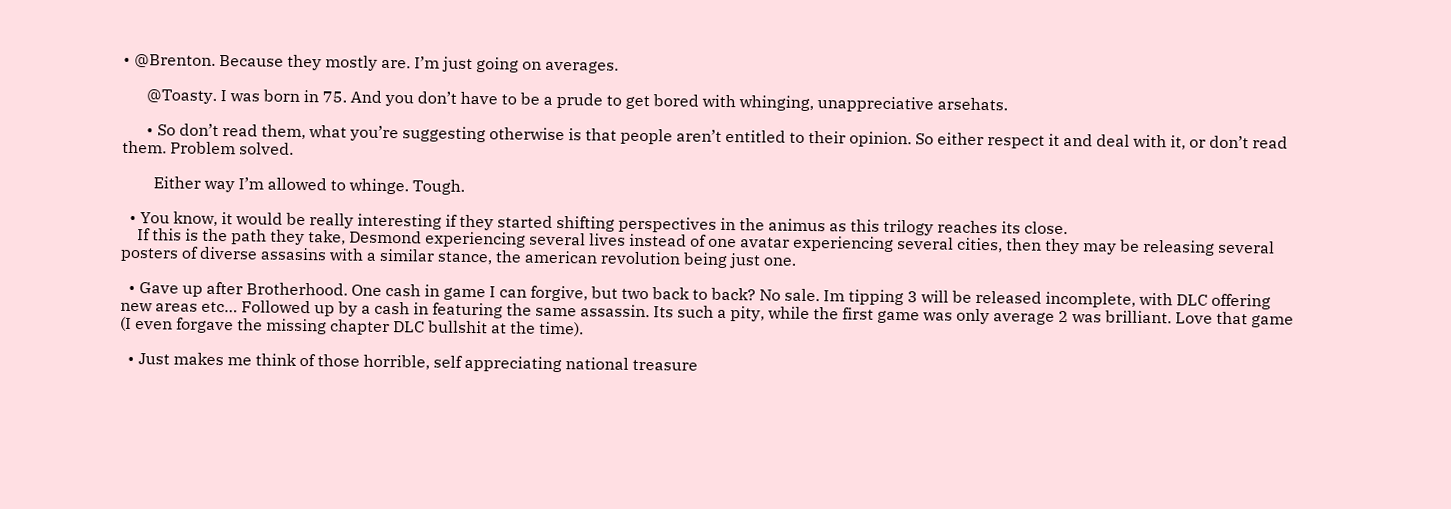• @Brenton. Because they mostly are. I’m just going on averages.

      @Toasty. I was born in 75. And you don’t have to be a prude to get bored with whinging, unappreciative arsehats.

      • So don’t read them, what you’re suggesting otherwise is that people aren’t entitled to their opinion. So either respect it and deal with it, or don’t read them. Problem solved.

        Either way I’m allowed to whinge. Tough.

  • You know, it would be really interesting if they started shifting perspectives in the animus as this trilogy reaches its close.
    If this is the path they take, Desmond experiencing several lives instead of one avatar experiencing several cities, then they may be releasing several posters of diverse assasins with a similar stance, the american revolution being just one.

  • Gave up after Brotherhood. One cash in game I can forgive, but two back to back? No sale. Im tipping 3 will be released incomplete, with DLC offering new areas etc… Followed up by a cash in featuring the same assassin. Its such a pity, while the first game was only average 2 was brilliant. Love that game (I even forgave the missing chapter DLC bullshit at the time).

  • Just makes me think of those horrible, self appreciating national treasure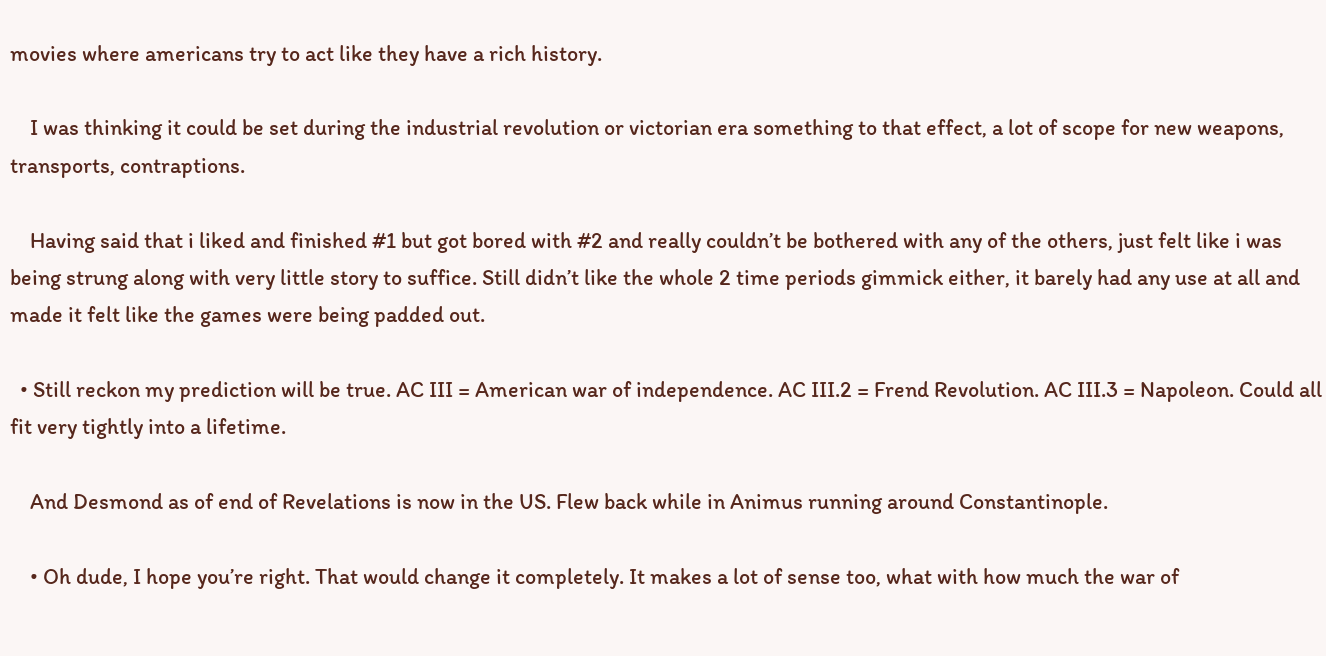movies where americans try to act like they have a rich history.

    I was thinking it could be set during the industrial revolution or victorian era something to that effect, a lot of scope for new weapons, transports, contraptions.

    Having said that i liked and finished #1 but got bored with #2 and really couldn’t be bothered with any of the others, just felt like i was being strung along with very little story to suffice. Still didn’t like the whole 2 time periods gimmick either, it barely had any use at all and made it felt like the games were being padded out.

  • Still reckon my prediction will be true. AC III = American war of independence. AC III.2 = Frend Revolution. AC III.3 = Napoleon. Could all fit very tightly into a lifetime.

    And Desmond as of end of Revelations is now in the US. Flew back while in Animus running around Constantinople.

    • Oh dude, I hope you’re right. That would change it completely. It makes a lot of sense too, what with how much the war of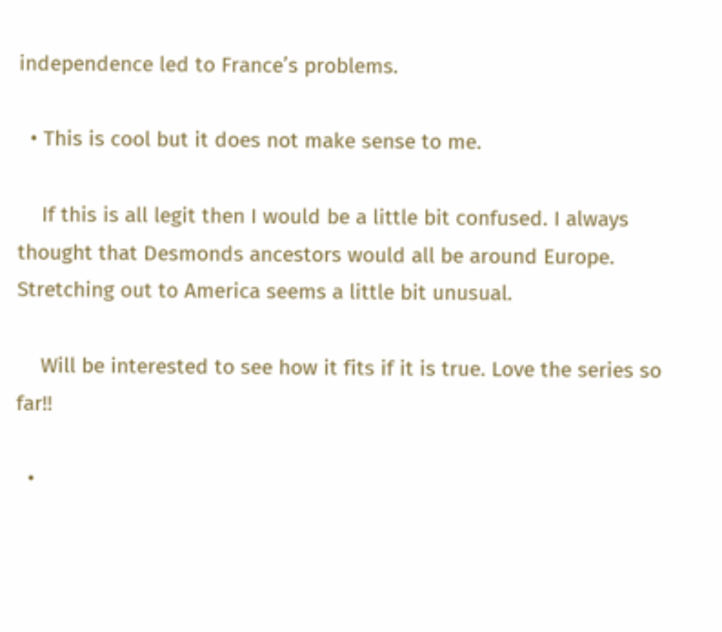independence led to France’s problems.

  • This is cool but it does not make sense to me.

    If this is all legit then I would be a little bit confused. I always thought that Desmonds ancestors would all be around Europe. Stretching out to America seems a little bit unusual.

    Will be interested to see how it fits if it is true. Love the series so far!!

  •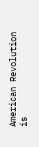American Revolution is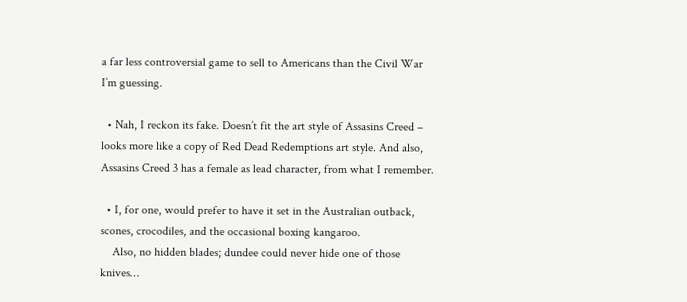a far less controversial game to sell to Americans than the Civil War I’m guessing.

  • Nah, I reckon its fake. Doesn’t fit the art style of Assasins Creed – looks more like a copy of Red Dead Redemptions art style. And also, Assasins Creed 3 has a female as lead character, from what I remember.

  • I, for one, would prefer to have it set in the Australian outback, scones, crocodiles, and the occasional boxing kangaroo.
    Also, no hidden blades; dundee could never hide one of those knives…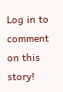Log in to comment on this story!